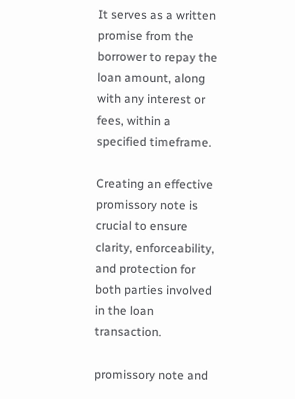It serves as a written promise from the borrower to repay the loan amount, along with any interest or fees, within a specified timeframe.

Creating an effective promissory note is crucial to ensure clarity, enforceability, and protection for both parties involved in the loan transaction.

promissory note and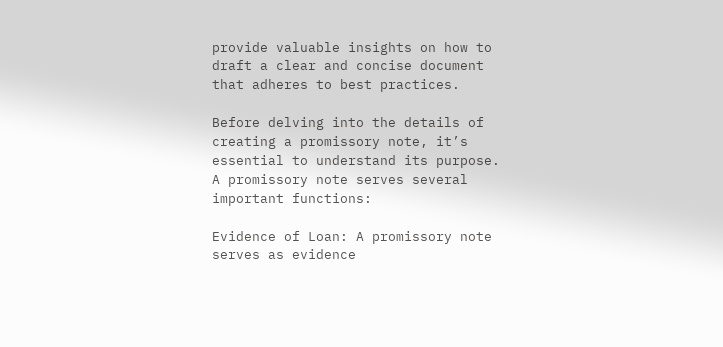provide valuable insights on how to draft a clear and concise document that adheres to best practices.

Before delving into the details of creating a promissory note, it’s essential to understand its purpose. A promissory note serves several important functions:

Evidence of Loan: A promissory note serves as evidence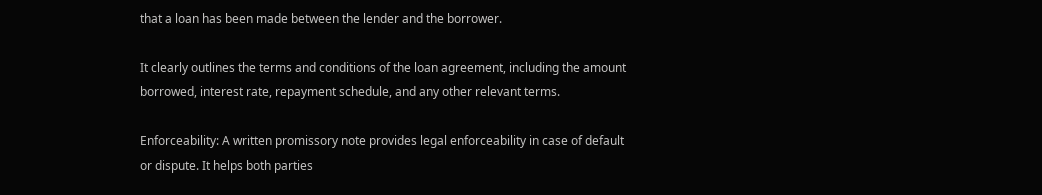that a loan has been made between the lender and the borrower.

It clearly outlines the terms and conditions of the loan agreement, including the amount borrowed, interest rate, repayment schedule, and any other relevant terms.

Enforceability: A written promissory note provides legal enforceability in case of default or dispute. It helps both parties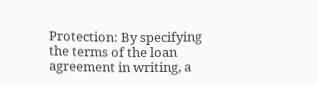Protection: By specifying the terms of the loan agreement in writing, a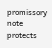promissory note protects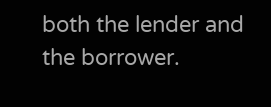both the lender and the borrower.